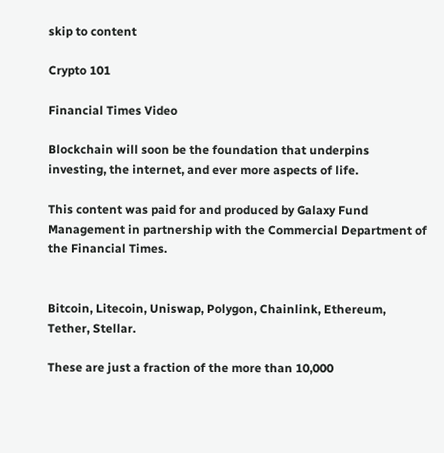skip to content

Crypto 101

Financial Times Video

Blockchain will soon be the foundation that underpins investing, the internet, and ever more aspects of life.

This content was paid for and produced by Galaxy Fund Management in partnership with the Commercial Department of the Financial Times.


Bitcoin, Litecoin, Uniswap, Polygon, Chainlink, Ethereum, Tether, Stellar.

These are just a fraction of the more than 10,000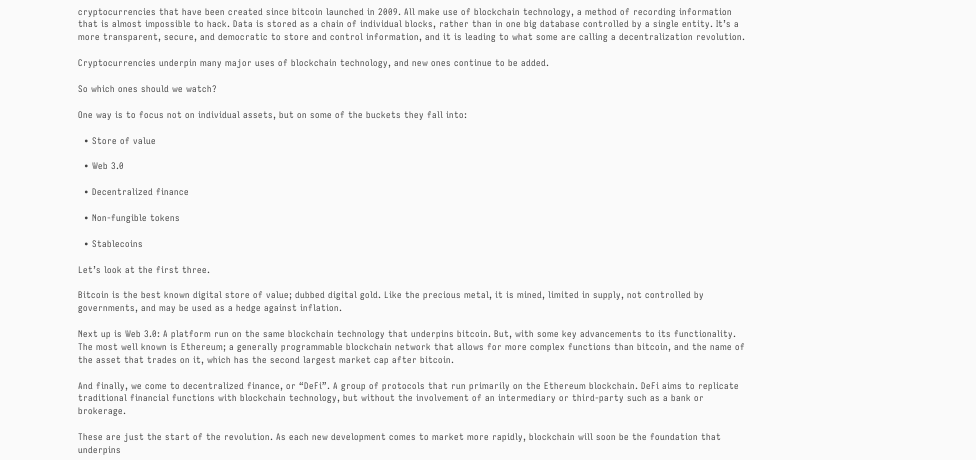cryptocurrencies that have been created since bitcoin launched in 2009. All make use of blockchain technology, a method of recording information that is almost impossible to hack. Data is stored as a chain of individual blocks, rather than in one big database controlled by a single entity. It’s a more transparent, secure, and democratic to store and control information, and it is leading to what some are calling a decentralization revolution.

Cryptocurrencies underpin many major uses of blockchain technology, and new ones continue to be added.

So which ones should we watch?

One way is to focus not on individual assets, but on some of the buckets they fall into:

  • Store of value

  • Web 3.0

  • Decentralized finance

  • Non-fungible tokens

  • Stablecoins

Let’s look at the first three.

Bitcoin is the best known digital store of value; dubbed digital gold. Like the precious metal, it is mined, limited in supply, not controlled by governments, and may be used as a hedge against inflation.

Next up is Web 3.0: A platform run on the same blockchain technology that underpins bitcoin. But, with some key advancements to its functionality. The most well known is Ethereum; a generally programmable blockchain network that allows for more complex functions than bitcoin, and the name of the asset that trades on it, which has the second largest market cap after bitcoin.

And finally, we come to decentralized finance, or “DeFi”. A group of protocols that run primarily on the Ethereum blockchain. DeFi aims to replicate traditional financial functions with blockchain technology, but without the involvement of an intermediary or third-party such as a bank or brokerage.

These are just the start of the revolution. As each new development comes to market more rapidly, blockchain will soon be the foundation that underpins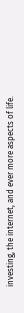investing, the internet, and ever more aspects of life.